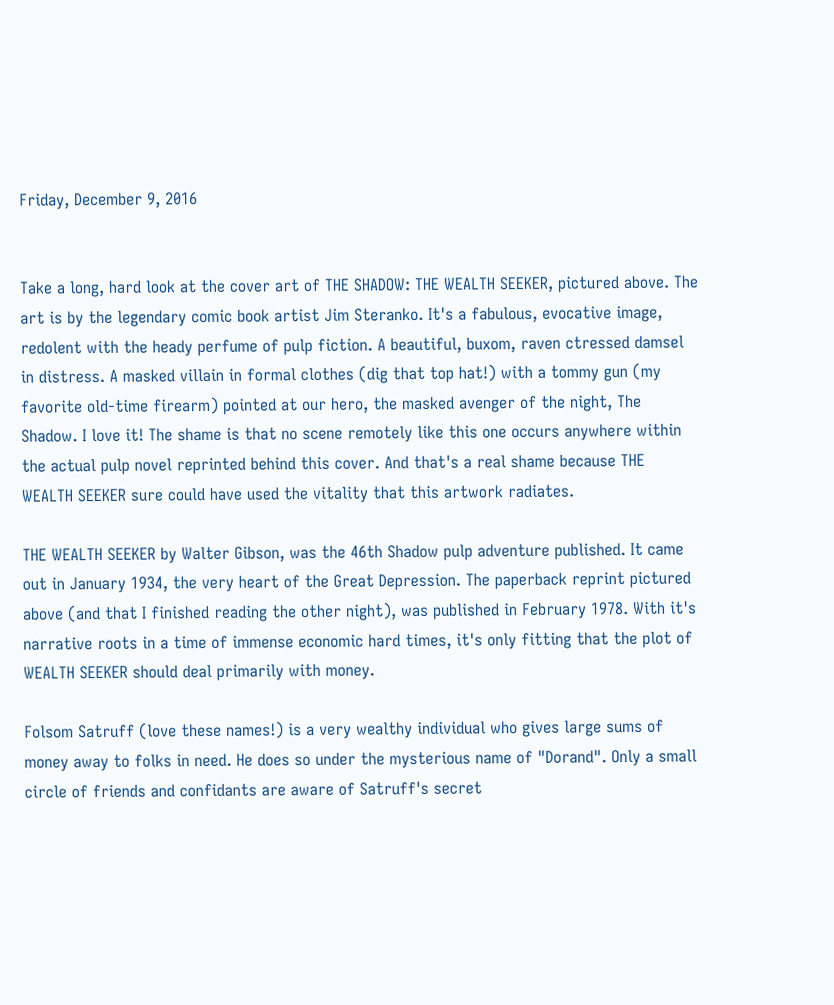Friday, December 9, 2016


Take a long, hard look at the cover art of THE SHADOW: THE WEALTH SEEKER, pictured above. The art is by the legendary comic book artist Jim Steranko. It's a fabulous, evocative image, redolent with the heady perfume of pulp fiction. A beautiful, buxom, raven ctressed damsel in distress. A masked villain in formal clothes (dig that top hat!) with a tommy gun (my favorite old-time firearm) pointed at our hero, the masked avenger of the night, The Shadow. I love it! The shame is that no scene remotely like this one occurs anywhere within the actual pulp novel reprinted behind this cover. And that's a real shame because THE WEALTH SEEKER sure could have used the vitality that this artwork radiates.

THE WEALTH SEEKER by Walter Gibson, was the 46th Shadow pulp adventure published. It came out in January 1934, the very heart of the Great Depression. The paperback reprint pictured above (and that I finished reading the other night), was published in February 1978. With it's narrative roots in a time of immense economic hard times, it's only fitting that the plot of WEALTH SEEKER should deal primarily with money.

Folsom Satruff (love these names!) is a very wealthy individual who gives large sums of money away to folks in need. He does so under the mysterious name of "Dorand". Only a small circle of friends and confidants are aware of Satruff's secret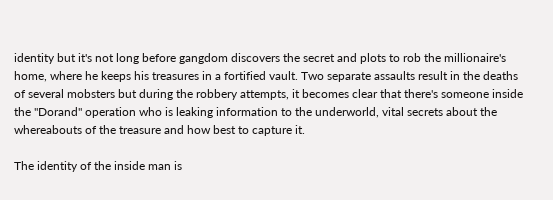identity but it's not long before gangdom discovers the secret and plots to rob the millionaire's home, where he keeps his treasures in a fortified vault. Two separate assaults result in the deaths of several mobsters but during the robbery attempts, it becomes clear that there's someone inside the "Dorand" operation who is leaking information to the underworld, vital secrets about the whereabouts of the treasure and how best to capture it.

The identity of the inside man is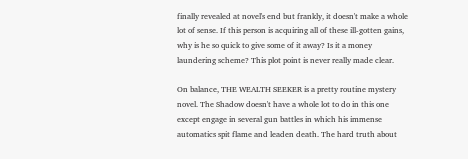finally revealed at novel's end but frankly, it doesn't make a whole lot of sense. If this person is acquiring all of these ill-gotten gains, why is he so quick to give some of it away? Is it a money laundering scheme? This plot point is never really made clear.

On balance, THE WEALTH SEEKER is a pretty routine mystery novel. The Shadow doesn't have a whole lot to do in this one except engage in several gun battles in which his immense automatics spit flame and leaden death. The hard truth about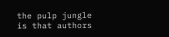the pulp jungle is that authors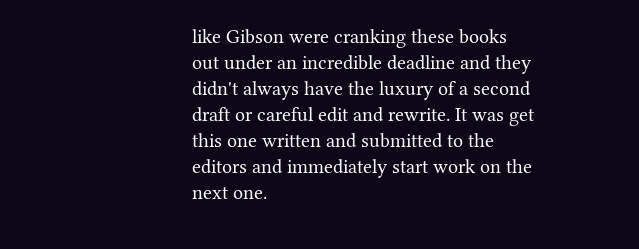like Gibson were cranking these books out under an incredible deadline and they didn't always have the luxury of a second draft or careful edit and rewrite. It was get this one written and submitted to the editors and immediately start work on the next one.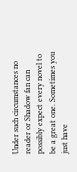Under such circumstances no reader or Shadow fan can possibly expect every novel to be a great one. Sometimes you just have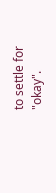to settle for "okay".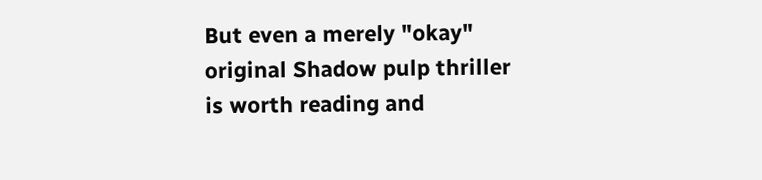But even a merely "okay" original Shadow pulp thriller is worth reading and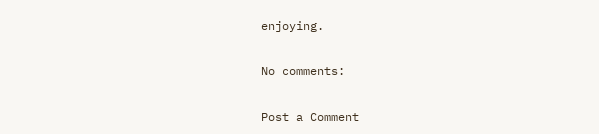enjoying.

No comments:

Post a Comment